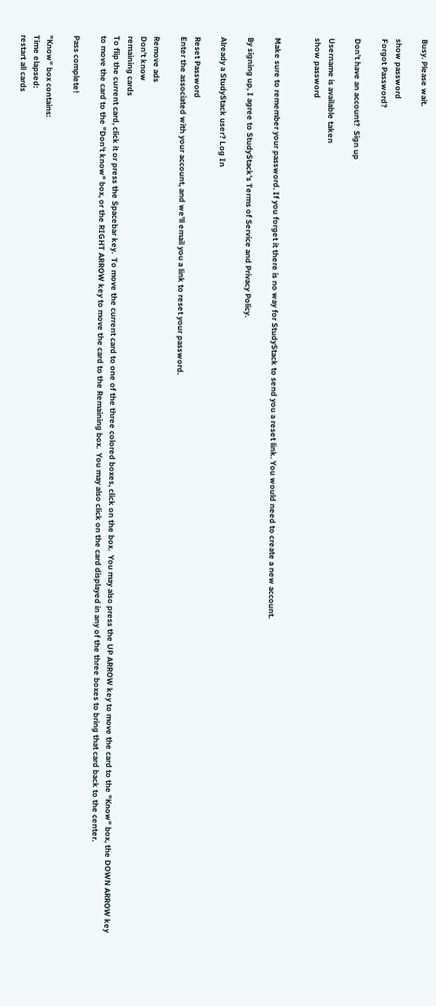Busy. Please wait.

show password
Forgot Password?

Don't have an account?  Sign up

Username is available taken
show password


Make sure to remember your password. If you forget it there is no way for StudyStack to send you a reset link. You would need to create a new account.

By signing up, I agree to StudyStack's Terms of Service and Privacy Policy.

Already a StudyStack user? Log In

Reset Password
Enter the associated with your account, and we'll email you a link to reset your password.

Remove ads
Don't know
remaining cards
To flip the current card, click it or press the Spacebar key.  To move the current card to one of the three colored boxes, click on the box.  You may also press the UP ARROW key to move the card to the "Know" box, the DOWN ARROW key to move the card to the "Don't know" box, or the RIGHT ARROW key to move the card to the Remaining box.  You may also click on the card displayed in any of the three boxes to bring that card back to the center.

Pass complete!

"Know" box contains:
Time elapsed:
restart all cards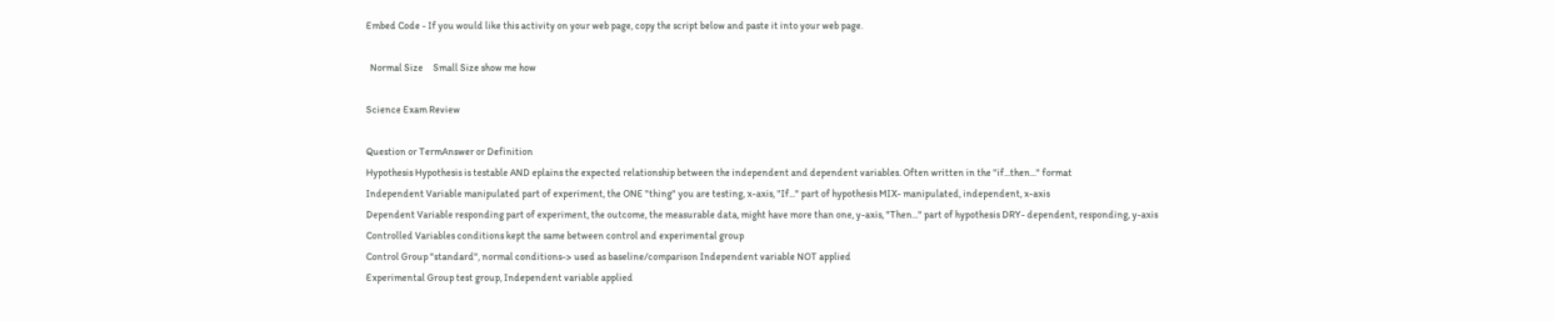Embed Code - If you would like this activity on your web page, copy the script below and paste it into your web page.

  Normal Size     Small Size show me how

Science Exam Review

Question or TermAnswer or Definition
Hypothesis Hypothesis is testable AND eplains the expected relationship between the independent and dependent variables. Often written in the "if...then..." format
Independent Variable manipulated part of experiment, the ONE "thing" you are testing, x-axis, "If..." part of hypothesis MIX- manipulated, independent, x-axis
Dependent Variable responding part of experiment, the outcome, the measurable data, might have more than one, y-axis, "Then..." part of hypothesis DRY- dependent, responding, y-axis
Controlled Variables conditions kept the same between control and experimental group
Control Group "standard", normal conditions-> used as baseline/comparison Independent variable NOT applied
Experimental Group test group, Independent variable applied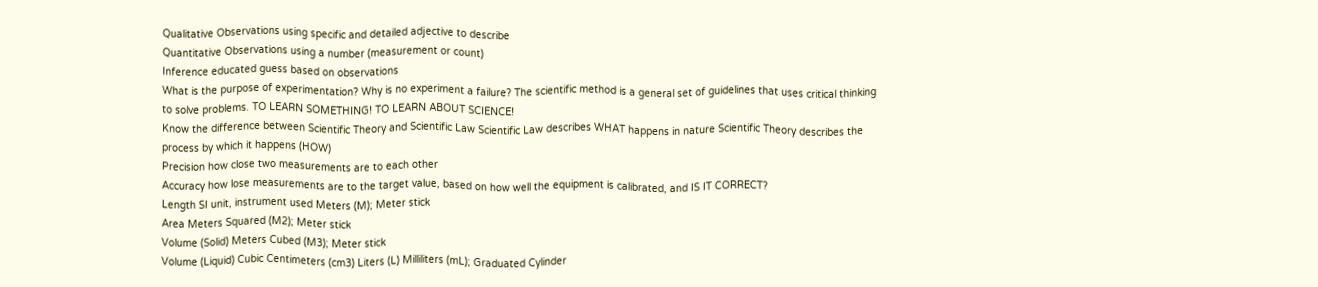Qualitative Observations using specific and detailed adjective to describe
Quantitative Observations using a number (measurement or count)
Inference educated guess based on observations
What is the purpose of experimentation? Why is no experiment a failure? The scientific method is a general set of guidelines that uses critical thinking to solve problems. TO LEARN SOMETHING! TO LEARN ABOUT SCIENCE!
Know the difference between Scientific Theory and Scientific Law Scientific Law describes WHAT happens in nature Scientific Theory describes the process by which it happens (HOW)
Precision how close two measurements are to each other
Accuracy how lose measurements are to the target value, based on how well the equipment is calibrated, and IS IT CORRECT?
Length SI unit, instrument used Meters (M); Meter stick
Area Meters Squared (M2); Meter stick
Volume (Solid) Meters Cubed (M3); Meter stick
Volume (Liquid) Cubic Centimeters (cm3) Liters (L) Milliliters (mL); Graduated Cylinder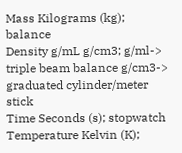Mass Kilograms (kg); balance
Density g/mL g/cm3; g/ml-> triple beam balance g/cm3-> graduated cylinder/meter stick
Time Seconds (s); stopwatch
Temperature Kelvin (K);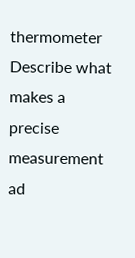thermometer
Describe what makes a precise measurement ad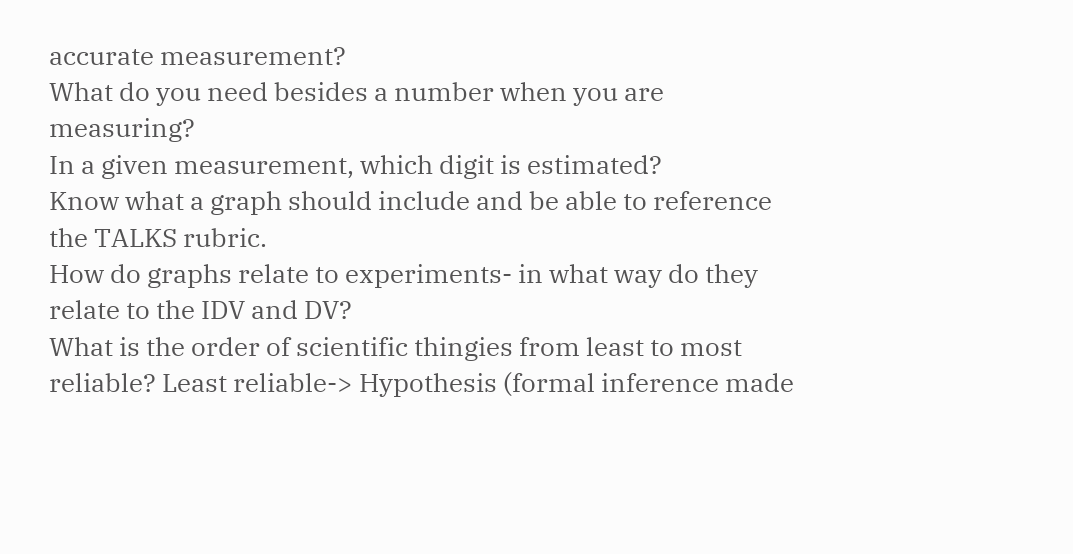accurate measurement?
What do you need besides a number when you are measuring?
In a given measurement, which digit is estimated?
Know what a graph should include and be able to reference the TALKS rubric.
How do graphs relate to experiments- in what way do they relate to the IDV and DV?
What is the order of scientific thingies from least to most reliable? Least reliable-> Hypothesis (formal inference made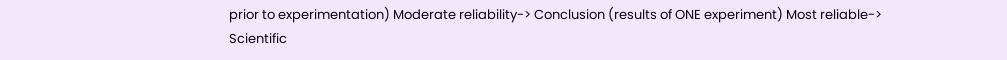prior to experimentation) Moderate reliability-> Conclusion (results of ONE experiment) Most reliable-> Scientific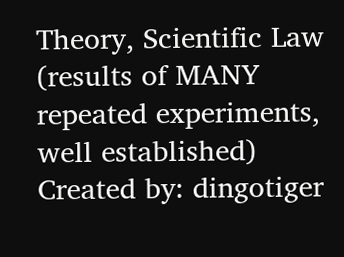Theory, Scientific Law (results of MANY repeated experiments, well established)
Created by: dingotiger